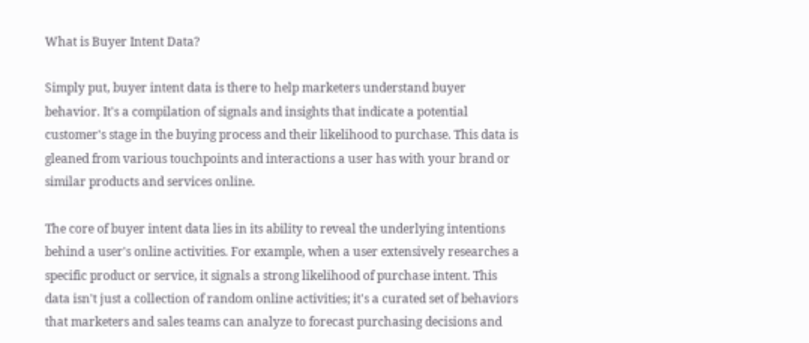What is Buyer Intent Data?

Simply put, buyer intent data is there to help marketers understand buyer behavior. It's a compilation of signals and insights that indicate a potential customer's stage in the buying process and their likelihood to purchase. This data is gleaned from various touchpoints and interactions a user has with your brand or similar products and services online.

The core of buyer intent data lies in its ability to reveal the underlying intentions behind a user's online activities. For example, when a user extensively researches a specific product or service, it signals a strong likelihood of purchase intent. This data isn't just a collection of random online activities; it's a curated set of behaviors that marketers and sales teams can analyze to forecast purchasing decisions and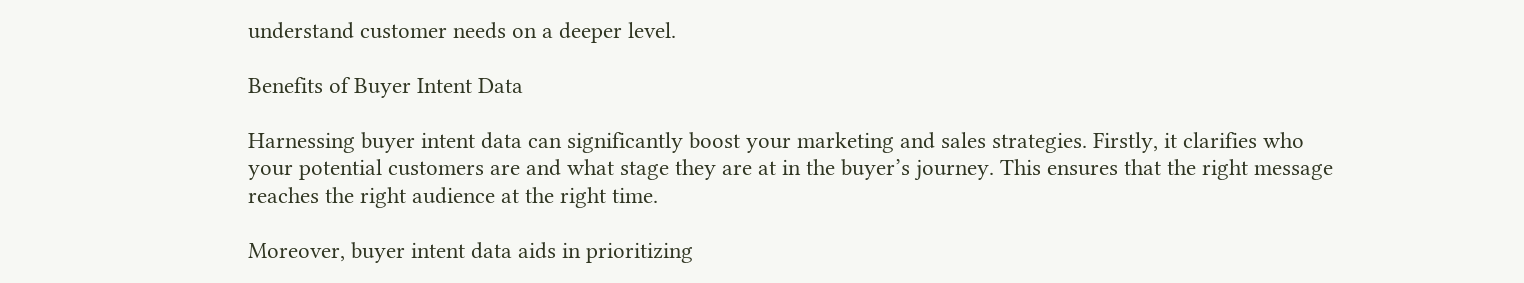understand customer needs on a deeper level.

Benefits of Buyer Intent Data

Harnessing buyer intent data can significantly boost your marketing and sales strategies. Firstly, it clarifies who your potential customers are and what stage they are at in the buyer’s journey. This ensures that the right message reaches the right audience at the right time.

Moreover, buyer intent data aids in prioritizing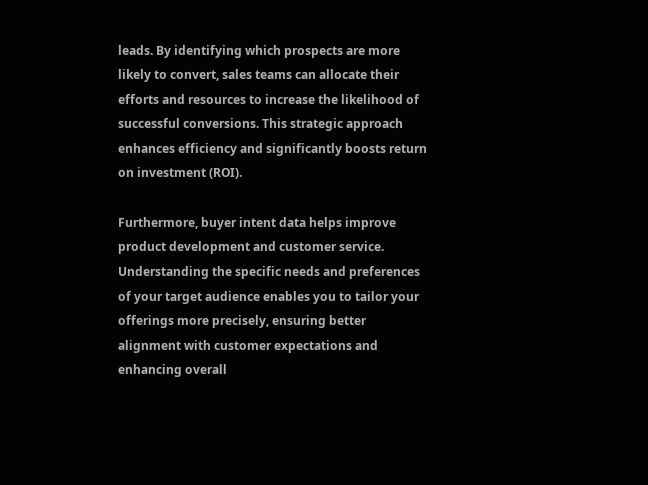leads. By identifying which prospects are more likely to convert, sales teams can allocate their efforts and resources to increase the likelihood of successful conversions. This strategic approach enhances efficiency and significantly boosts return on investment (ROI).

Furthermore, buyer intent data helps improve product development and customer service. Understanding the specific needs and preferences of your target audience enables you to tailor your offerings more precisely, ensuring better alignment with customer expectations and enhancing overall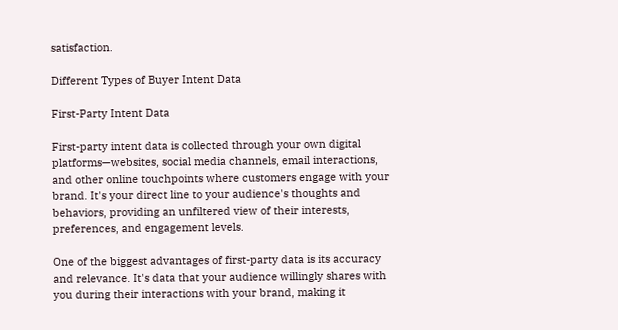satisfaction.

Different Types of Buyer Intent Data

First-Party Intent Data

First-party intent data is collected through your own digital platforms—websites, social media channels, email interactions, and other online touchpoints where customers engage with your brand. It's your direct line to your audience's thoughts and behaviors, providing an unfiltered view of their interests, preferences, and engagement levels.

One of the biggest advantages of first-party data is its accuracy and relevance. It's data that your audience willingly shares with you during their interactions with your brand, making it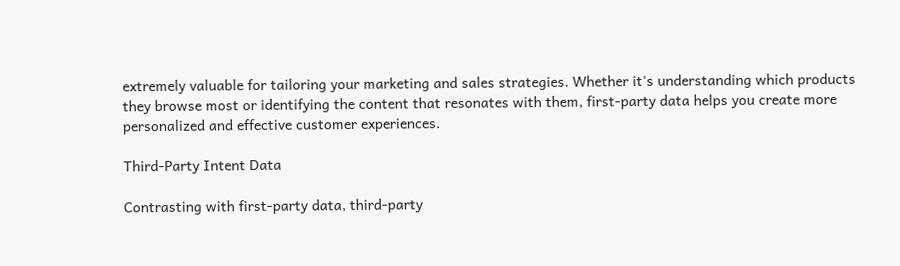extremely valuable for tailoring your marketing and sales strategies. Whether it's understanding which products they browse most or identifying the content that resonates with them, first-party data helps you create more personalized and effective customer experiences.

Third-Party Intent Data

Contrasting with first-party data, third-party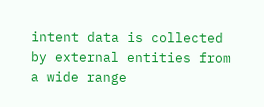intent data is collected by external entities from a wide range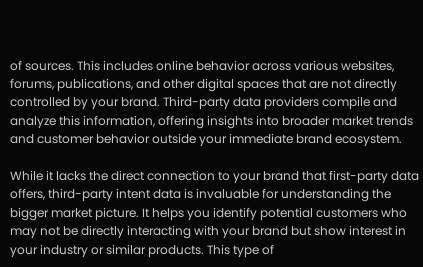of sources. This includes online behavior across various websites, forums, publications, and other digital spaces that are not directly controlled by your brand. Third-party data providers compile and analyze this information, offering insights into broader market trends and customer behavior outside your immediate brand ecosystem.

While it lacks the direct connection to your brand that first-party data offers, third-party intent data is invaluable for understanding the bigger market picture. It helps you identify potential customers who may not be directly interacting with your brand but show interest in your industry or similar products. This type of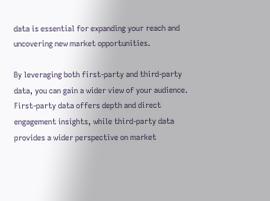data is essential for expanding your reach and uncovering new market opportunities.

By leveraging both first-party and third-party data, you can gain a wider view of your audience. First-party data offers depth and direct engagement insights, while third-party data provides a wider perspective on market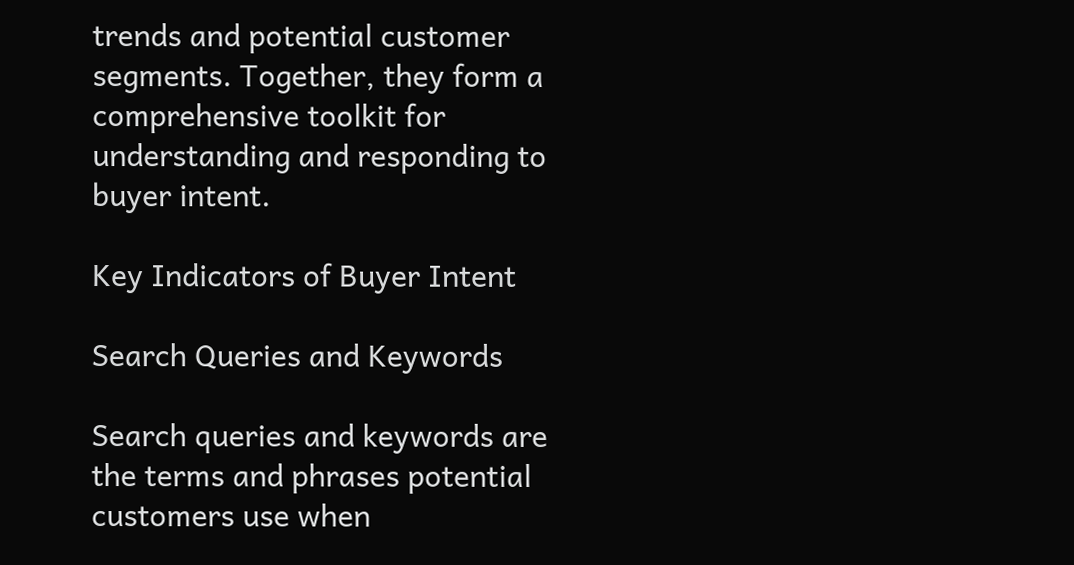trends and potential customer segments. Together, they form a comprehensive toolkit for understanding and responding to buyer intent.

Key Indicators of Buyer Intent

Search Queries and Keywords

Search queries and keywords are the terms and phrases potential customers use when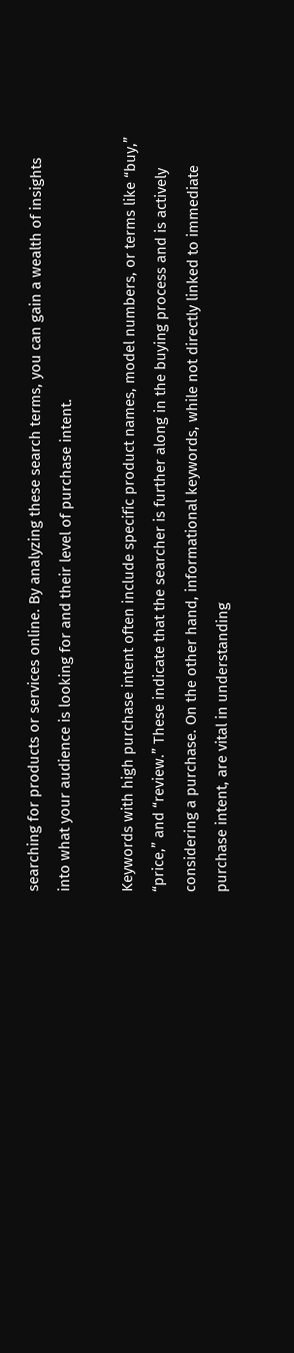searching for products or services online. By analyzing these search terms, you can gain a wealth of insights into what your audience is looking for and their level of purchase intent.

Keywords with high purchase intent often include specific product names, model numbers, or terms like “buy,” “price,” and “review.” These indicate that the searcher is further along in the buying process and is actively considering a purchase. On the other hand, informational keywords, while not directly linked to immediate purchase intent, are vital in understanding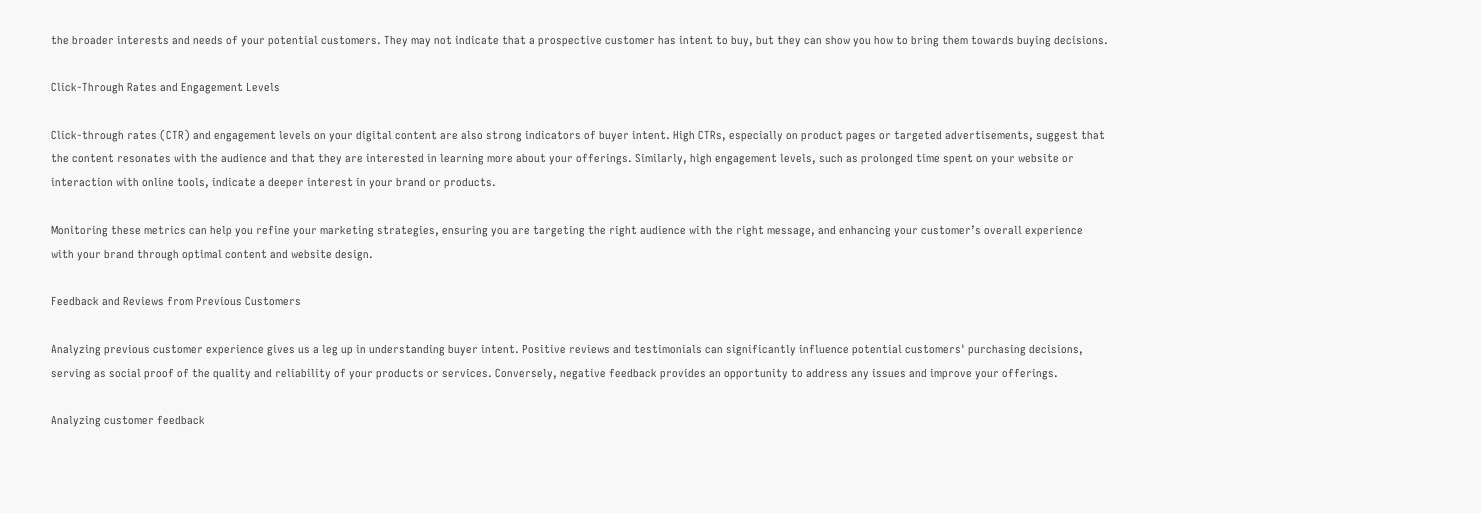the broader interests and needs of your potential customers. They may not indicate that a prospective customer has intent to buy, but they can show you how to bring them towards buying decisions.

Click-Through Rates and Engagement Levels

Click-through rates (CTR) and engagement levels on your digital content are also strong indicators of buyer intent. High CTRs, especially on product pages or targeted advertisements, suggest that the content resonates with the audience and that they are interested in learning more about your offerings. Similarly, high engagement levels, such as prolonged time spent on your website or interaction with online tools, indicate a deeper interest in your brand or products.

Monitoring these metrics can help you refine your marketing strategies, ensuring you are targeting the right audience with the right message, and enhancing your customer’s overall experience with your brand through optimal content and website design.

Feedback and Reviews from Previous Customers

Analyzing previous customer experience gives us a leg up in understanding buyer intent. Positive reviews and testimonials can significantly influence potential customers' purchasing decisions, serving as social proof of the quality and reliability of your products or services. Conversely, negative feedback provides an opportunity to address any issues and improve your offerings.

Analyzing customer feedback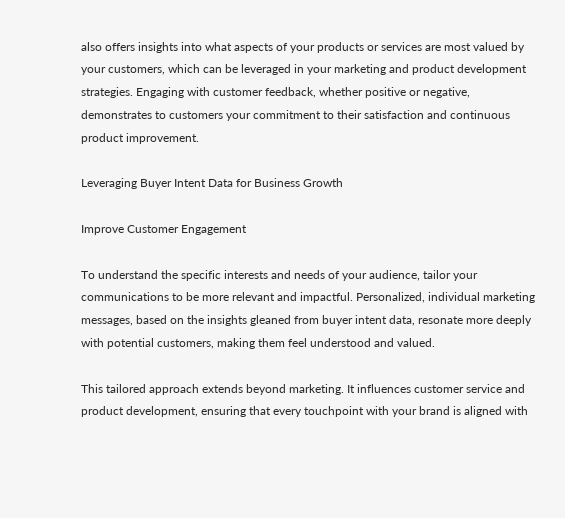also offers insights into what aspects of your products or services are most valued by your customers, which can be leveraged in your marketing and product development strategies. Engaging with customer feedback, whether positive or negative, demonstrates to customers your commitment to their satisfaction and continuous product improvement.

Leveraging Buyer Intent Data for Business Growth

Improve Customer Engagement

To understand the specific interests and needs of your audience, tailor your communications to be more relevant and impactful. Personalized, individual marketing messages, based on the insights gleaned from buyer intent data, resonate more deeply with potential customers, making them feel understood and valued.

This tailored approach extends beyond marketing. It influences customer service and product development, ensuring that every touchpoint with your brand is aligned with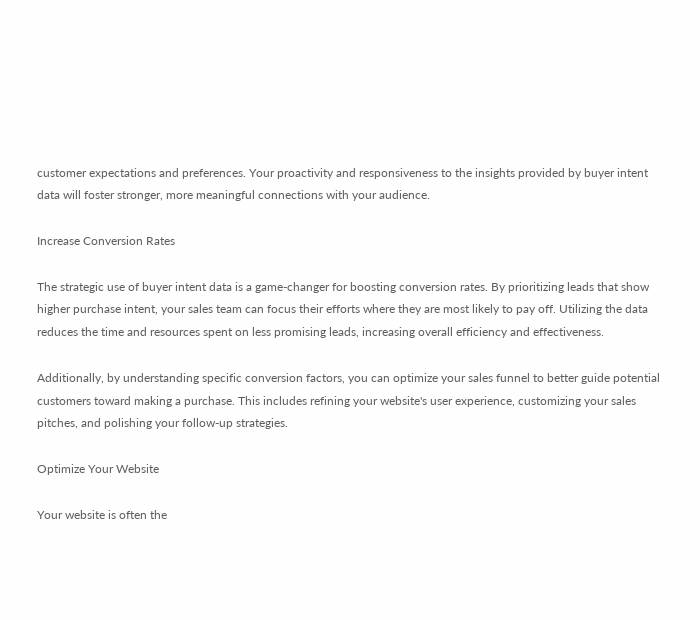customer expectations and preferences. Your proactivity and responsiveness to the insights provided by buyer intent data will foster stronger, more meaningful connections with your audience.

Increase Conversion Rates

The strategic use of buyer intent data is a game-changer for boosting conversion rates. By prioritizing leads that show higher purchase intent, your sales team can focus their efforts where they are most likely to pay off. Utilizing the data reduces the time and resources spent on less promising leads, increasing overall efficiency and effectiveness.

Additionally, by understanding specific conversion factors, you can optimize your sales funnel to better guide potential customers toward making a purchase. This includes refining your website's user experience, customizing your sales pitches, and polishing your follow-up strategies.

Optimize Your Website

Your website is often the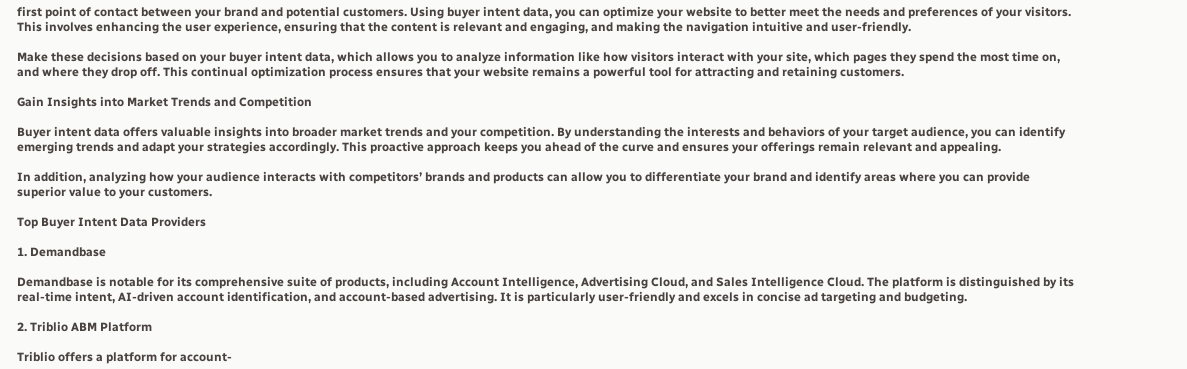first point of contact between your brand and potential customers. Using buyer intent data, you can optimize your website to better meet the needs and preferences of your visitors. This involves enhancing the user experience, ensuring that the content is relevant and engaging, and making the navigation intuitive and user-friendly.

Make these decisions based on your buyer intent data, which allows you to analyze information like how visitors interact with your site, which pages they spend the most time on, and where they drop off. This continual optimization process ensures that your website remains a powerful tool for attracting and retaining customers.

Gain Insights into Market Trends and Competition

Buyer intent data offers valuable insights into broader market trends and your competition. By understanding the interests and behaviors of your target audience, you can identify emerging trends and adapt your strategies accordingly. This proactive approach keeps you ahead of the curve and ensures your offerings remain relevant and appealing.

In addition, analyzing how your audience interacts with competitors’ brands and products can allow you to differentiate your brand and identify areas where you can provide superior value to your customers.

Top Buyer Intent Data Providers

1. Demandbase

Demandbase is notable for its comprehensive suite of products, including Account Intelligence, Advertising Cloud, and Sales Intelligence Cloud. The platform is distinguished by its real-time intent, AI-driven account identification, and account-based advertising. It is particularly user-friendly and excels in concise ad targeting and budgeting.

2. Triblio ABM Platform

Triblio offers a platform for account-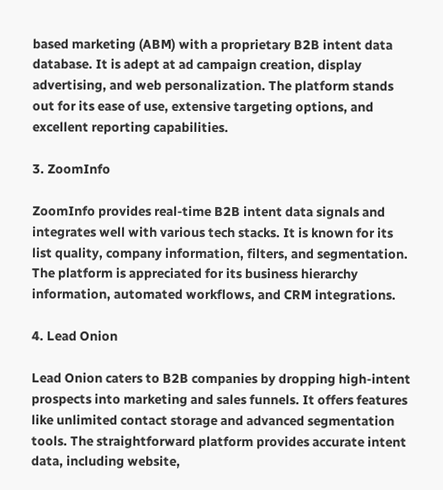based marketing (ABM) with a proprietary B2B intent data database. It is adept at ad campaign creation, display advertising, and web personalization. The platform stands out for its ease of use, extensive targeting options, and excellent reporting capabilities.

3. ZoomInfo

ZoomInfo provides real-time B2B intent data signals and integrates well with various tech stacks. It is known for its list quality, company information, filters, and segmentation. The platform is appreciated for its business hierarchy information, automated workflows, and CRM integrations.

4. Lead Onion

Lead Onion caters to B2B companies by dropping high-intent prospects into marketing and sales funnels. It offers features like unlimited contact storage and advanced segmentation tools. The straightforward platform provides accurate intent data, including website,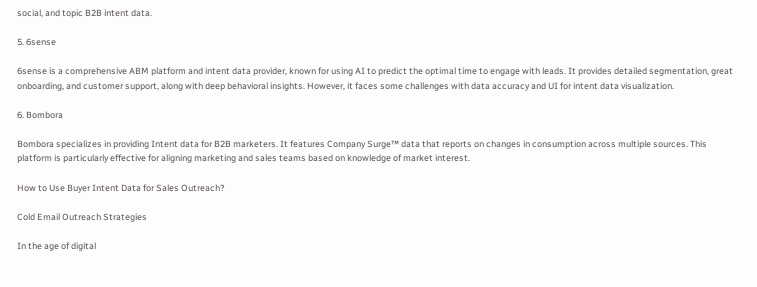social, and topic B2B intent data.

5. 6sense

6sense is a comprehensive ABM platform and intent data provider, known for using AI to predict the optimal time to engage with leads. It provides detailed segmentation, great onboarding, and customer support, along with deep behavioral insights. However, it faces some challenges with data accuracy and UI for intent data visualization.

6. Bombora

Bombora specializes in providing Intent data for B2B marketers. It features Company Surge™ data that reports on changes in consumption across multiple sources. This platform is particularly effective for aligning marketing and sales teams based on knowledge of market interest.

How to Use Buyer Intent Data for Sales Outreach?

Cold Email Outreach Strategies

In the age of digital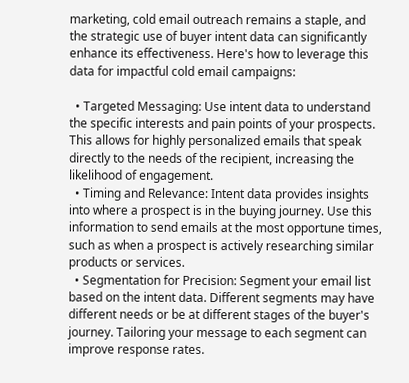marketing, cold email outreach remains a staple, and the strategic use of buyer intent data can significantly enhance its effectiveness. Here's how to leverage this data for impactful cold email campaigns:

  • Targeted Messaging: Use intent data to understand the specific interests and pain points of your prospects. This allows for highly personalized emails that speak directly to the needs of the recipient, increasing the likelihood of engagement.
  • Timing and Relevance: Intent data provides insights into where a prospect is in the buying journey. Use this information to send emails at the most opportune times, such as when a prospect is actively researching similar products or services.
  • Segmentation for Precision: Segment your email list based on the intent data. Different segments may have different needs or be at different stages of the buyer's journey. Tailoring your message to each segment can improve response rates.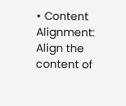• Content Alignment: Align the content of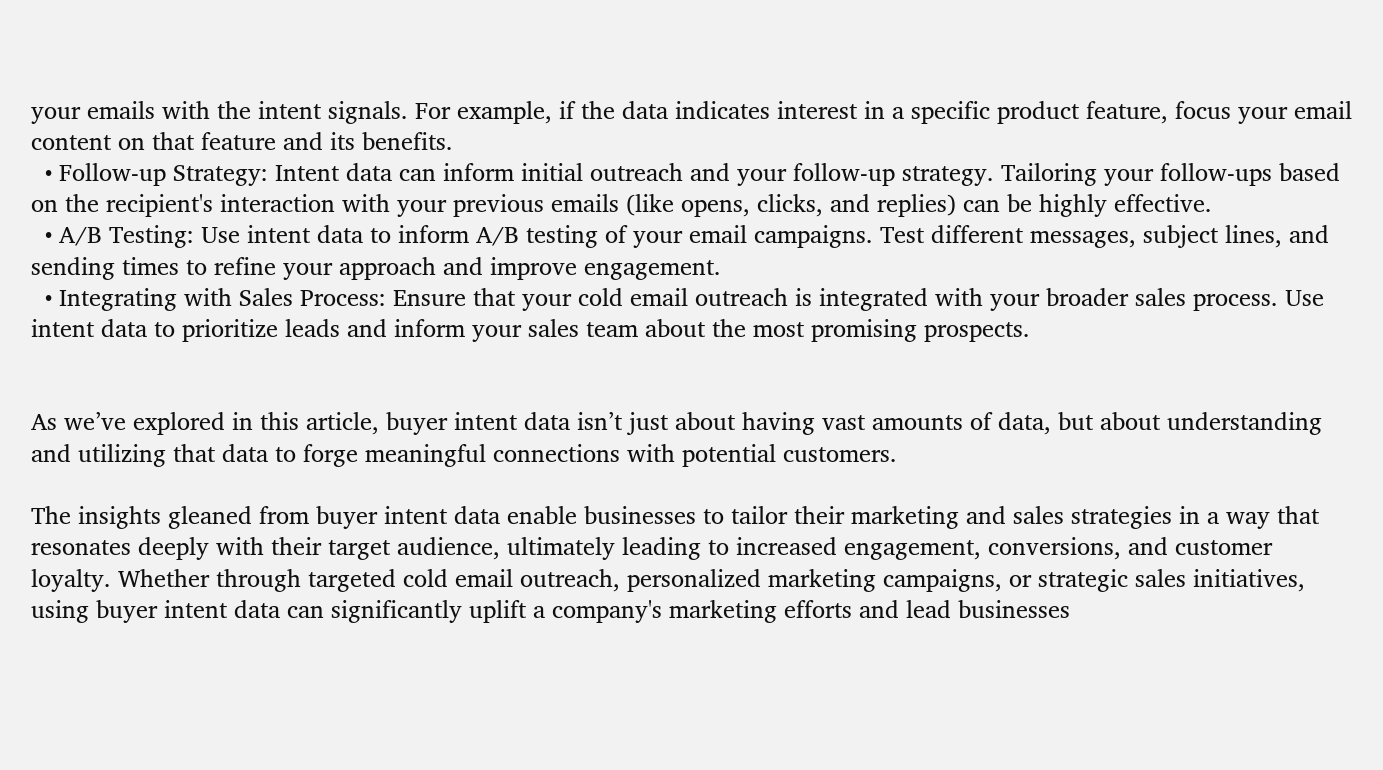your emails with the intent signals. For example, if the data indicates interest in a specific product feature, focus your email content on that feature and its benefits.
  • Follow-up Strategy: Intent data can inform initial outreach and your follow-up strategy. Tailoring your follow-ups based on the recipient's interaction with your previous emails (like opens, clicks, and replies) can be highly effective.
  • A/B Testing: Use intent data to inform A/B testing of your email campaigns. Test different messages, subject lines, and sending times to refine your approach and improve engagement.
  • Integrating with Sales Process: Ensure that your cold email outreach is integrated with your broader sales process. Use intent data to prioritize leads and inform your sales team about the most promising prospects.


As we’ve explored in this article, buyer intent data isn’t just about having vast amounts of data, but about understanding and utilizing that data to forge meaningful connections with potential customers.

The insights gleaned from buyer intent data enable businesses to tailor their marketing and sales strategies in a way that resonates deeply with their target audience, ultimately leading to increased engagement, conversions, and customer loyalty. Whether through targeted cold email outreach, personalized marketing campaigns, or strategic sales initiatives, using buyer intent data can significantly uplift a company's marketing efforts and lead businesses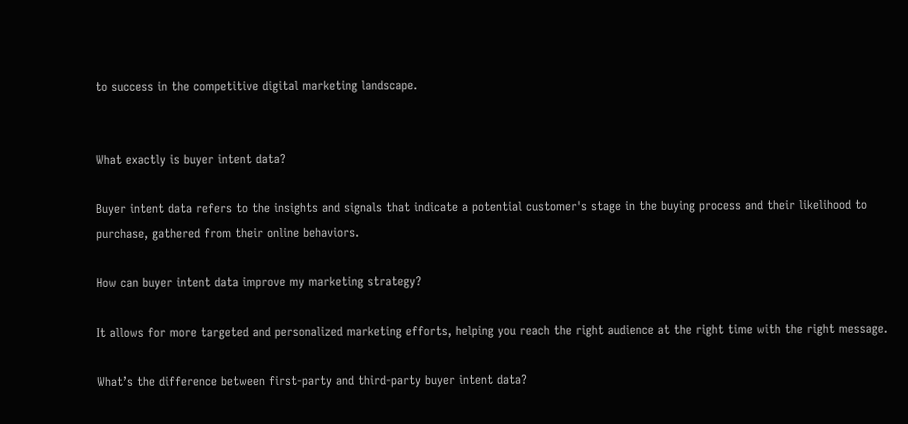to success in the competitive digital marketing landscape.


What exactly is buyer intent data?

Buyer intent data refers to the insights and signals that indicate a potential customer's stage in the buying process and their likelihood to purchase, gathered from their online behaviors.

How can buyer intent data improve my marketing strategy?

It allows for more targeted and personalized marketing efforts, helping you reach the right audience at the right time with the right message.

What’s the difference between first-party and third-party buyer intent data?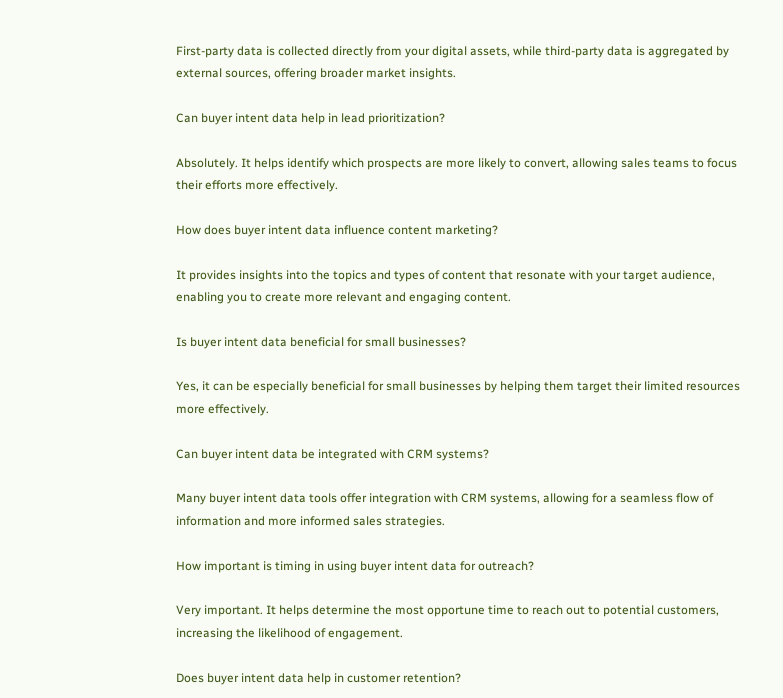First-party data is collected directly from your digital assets, while third-party data is aggregated by external sources, offering broader market insights.

Can buyer intent data help in lead prioritization?

Absolutely. It helps identify which prospects are more likely to convert, allowing sales teams to focus their efforts more effectively.

How does buyer intent data influence content marketing?

It provides insights into the topics and types of content that resonate with your target audience, enabling you to create more relevant and engaging content.

Is buyer intent data beneficial for small businesses?

Yes, it can be especially beneficial for small businesses by helping them target their limited resources more effectively.

Can buyer intent data be integrated with CRM systems?

Many buyer intent data tools offer integration with CRM systems, allowing for a seamless flow of information and more informed sales strategies.

How important is timing in using buyer intent data for outreach?

Very important. It helps determine the most opportune time to reach out to potential customers, increasing the likelihood of engagement.

Does buyer intent data help in customer retention?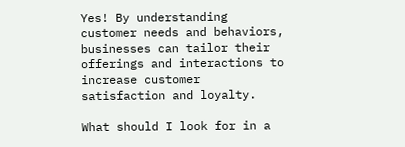Yes! By understanding customer needs and behaviors, businesses can tailor their offerings and interactions to increase customer satisfaction and loyalty.

What should I look for in a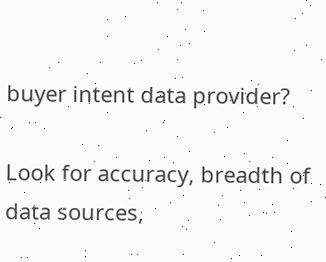buyer intent data provider?

Look for accuracy, breadth of data sources,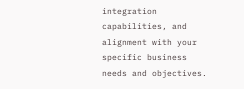integration capabilities, and alignment with your specific business needs and objectives.